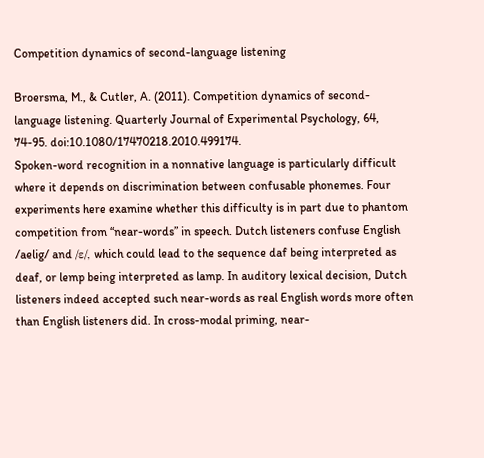Competition dynamics of second-language listening

Broersma, M., & Cutler, A. (2011). Competition dynamics of second-language listening. Quarterly Journal of Experimental Psychology, 64, 74-95. doi:10.1080/17470218.2010.499174.
Spoken-word recognition in a nonnative language is particularly difficult where it depends on discrimination between confusable phonemes. Four experiments here examine whether this difficulty is in part due to phantom competition from “near-words” in speech. Dutch listeners confuse English /aelig/ and /ε/, which could lead to the sequence daf being interpreted as deaf, or lemp being interpreted as lamp. In auditory lexical decision, Dutch listeners indeed accepted such near-words as real English words more often than English listeners did. In cross-modal priming, near-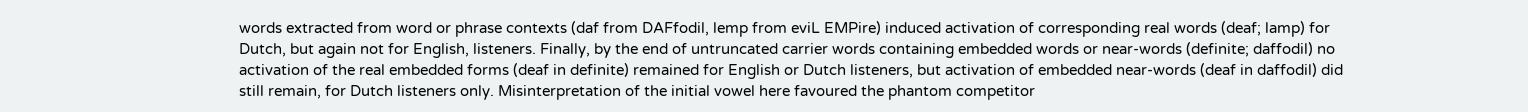words extracted from word or phrase contexts (daf from DAFfodil, lemp from eviL EMPire) induced activation of corresponding real words (deaf; lamp) for Dutch, but again not for English, listeners. Finally, by the end of untruncated carrier words containing embedded words or near-words (definite; daffodil) no activation of the real embedded forms (deaf in definite) remained for English or Dutch listeners, but activation of embedded near-words (deaf in daffodil) did still remain, for Dutch listeners only. Misinterpretation of the initial vowel here favoured the phantom competitor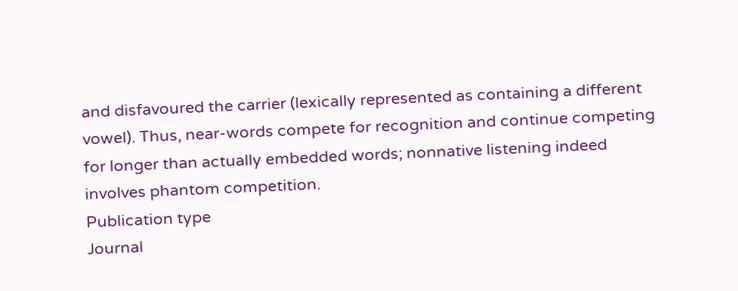and disfavoured the carrier (lexically represented as containing a different vowel). Thus, near-words compete for recognition and continue competing for longer than actually embedded words; nonnative listening indeed involves phantom competition.
Publication type
Journal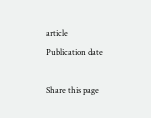article
Publication date

Share this page